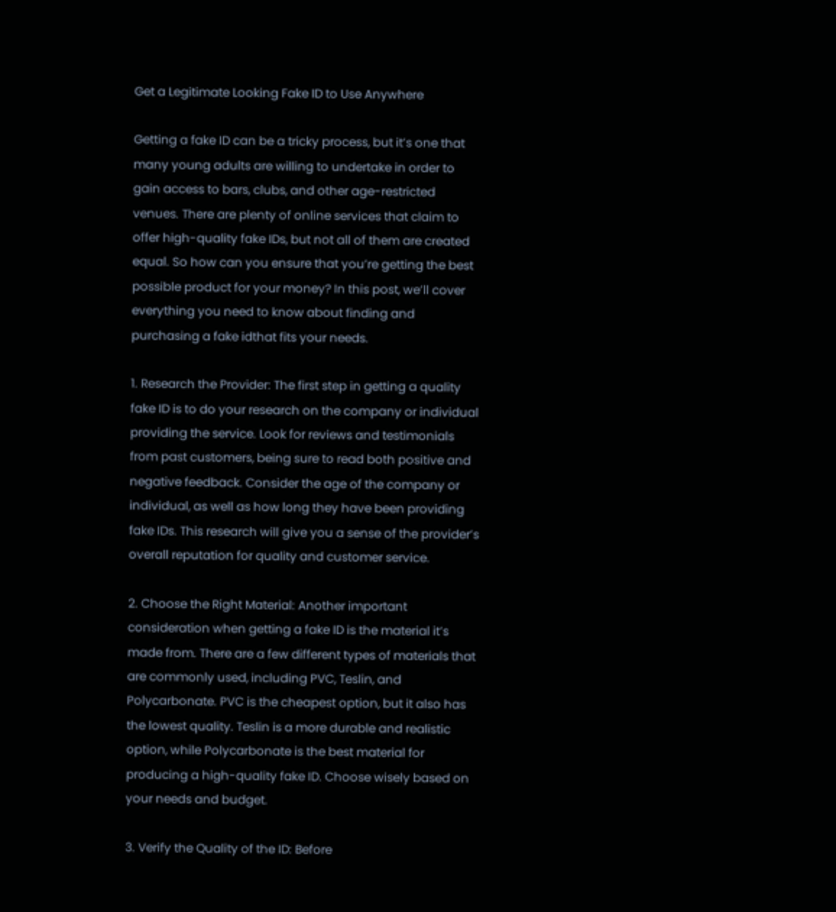Get a Legitimate Looking Fake ID to Use Anywhere

Getting a fake ID can be a tricky process, but it’s one that many young adults are willing to undertake in order to gain access to bars, clubs, and other age-restricted venues. There are plenty of online services that claim to offer high-quality fake IDs, but not all of them are created equal. So how can you ensure that you’re getting the best possible product for your money? In this post, we’ll cover everything you need to know about finding and purchasing a fake idthat fits your needs.

1. Research the Provider: The first step in getting a quality fake ID is to do your research on the company or individual providing the service. Look for reviews and testimonials from past customers, being sure to read both positive and negative feedback. Consider the age of the company or individual, as well as how long they have been providing fake IDs. This research will give you a sense of the provider’s overall reputation for quality and customer service.

2. Choose the Right Material: Another important consideration when getting a fake ID is the material it’s made from. There are a few different types of materials that are commonly used, including PVC, Teslin, and Polycarbonate. PVC is the cheapest option, but it also has the lowest quality. Teslin is a more durable and realistic option, while Polycarbonate is the best material for producing a high-quality fake ID. Choose wisely based on your needs and budget.

3. Verify the Quality of the ID: Before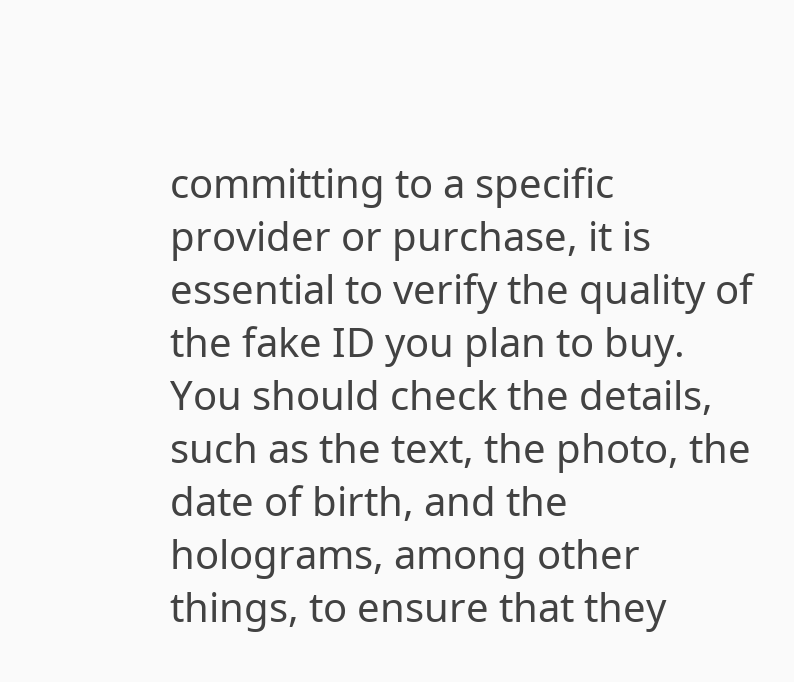committing to a specific provider or purchase, it is essential to verify the quality of the fake ID you plan to buy. You should check the details, such as the text, the photo, the date of birth, and the holograms, among other things, to ensure that they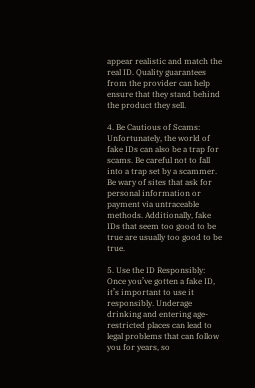appear realistic and match the real ID. Quality guarantees from the provider can help ensure that they stand behind the product they sell.

4. Be Cautious of Scams: Unfortunately, the world of fake IDs can also be a trap for scams. Be careful not to fall into a trap set by a scammer. Be wary of sites that ask for personal information or payment via untraceable methods. Additionally, fake IDs that seem too good to be true are usually too good to be true.

5. Use the ID Responsibly: Once you’ve gotten a fake ID, it’s important to use it responsibly. Underage drinking and entering age-restricted places can lead to legal problems that can follow you for years, so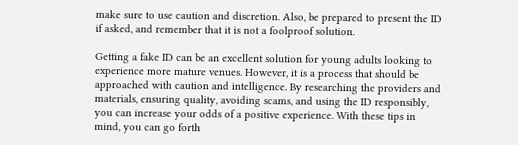make sure to use caution and discretion. Also, be prepared to present the ID if asked, and remember that it is not a foolproof solution.

Getting a fake ID can be an excellent solution for young adults looking to experience more mature venues. However, it is a process that should be approached with caution and intelligence. By researching the providers and materials, ensuring quality, avoiding scams, and using the ID responsibly, you can increase your odds of a positive experience. With these tips in mind, you can go forth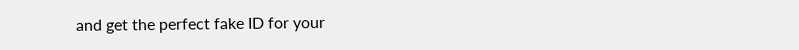and get the perfect fake ID for your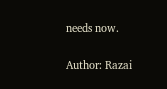needs now.

Author: Razai